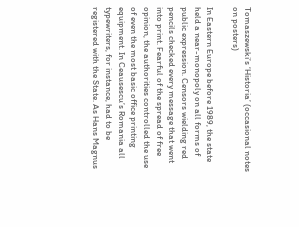Tomaszewski’s ‘Historia’ (occasional notes on posters)

In Eastern Europe before 1989, the state held a near-monopoly on all forms of public expression. Censors wielding red pencils checked every message that went into print. Fearful of the spread of free opinion, the authorities controlled the use of even the most basic office printing equipment. In Ceausescu’s Romania all typewriters, for instance, had to be registered with the State. As Hans Magnus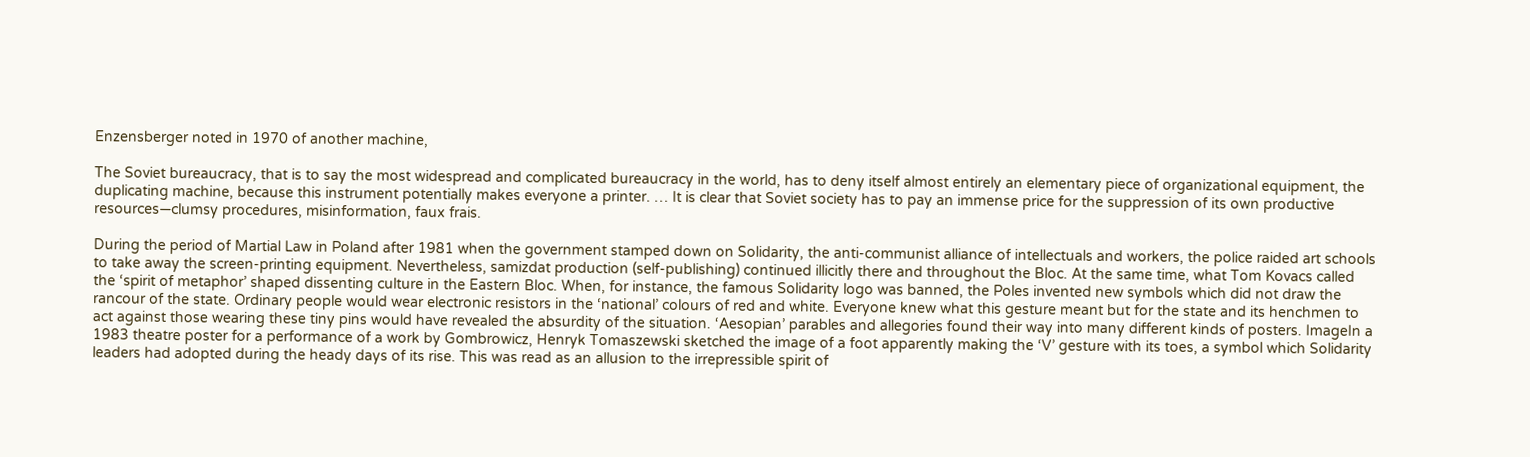Enzensberger noted in 1970 of another machine,

The Soviet bureaucracy, that is to say the most widespread and complicated bureaucracy in the world, has to deny itself almost entirely an elementary piece of organizational equipment, the duplicating machine, because this instrument potentially makes everyone a printer. … It is clear that Soviet society has to pay an immense price for the suppression of its own productive resources—clumsy procedures, misinformation, faux frais.

During the period of Martial Law in Poland after 1981 when the government stamped down on Solidarity, the anti-communist alliance of intellectuals and workers, the police raided art schools to take away the screen-printing equipment. Nevertheless, samizdat production (self-publishing) continued illicitly there and throughout the Bloc. At the same time, what Tom Kovacs called the ‘spirit of metaphor’ shaped dissenting culture in the Eastern Bloc. When, for instance, the famous Solidarity logo was banned, the Poles invented new symbols which did not draw the rancour of the state. Ordinary people would wear electronic resistors in the ‘national’ colours of red and white. Everyone knew what this gesture meant but for the state and its henchmen to act against those wearing these tiny pins would have revealed the absurdity of the situation. ‘Aesopian’ parables and allegories found their way into many different kinds of posters. ImageIn a 1983 theatre poster for a performance of a work by Gombrowicz, Henryk Tomaszewski sketched the image of a foot apparently making the ‘V’ gesture with its toes, a symbol which Solidarity leaders had adopted during the heady days of its rise. This was read as an allusion to the irrepressible spirit of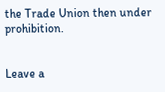the Trade Union then under prohibition.


Leave a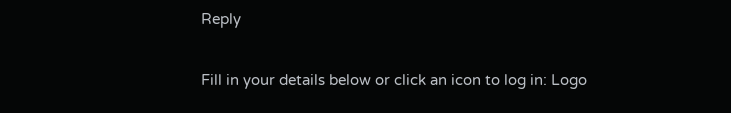Reply

Fill in your details below or click an icon to log in: Logo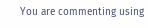You are commenting using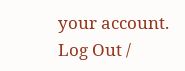your account. Log Out /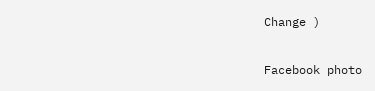Change )

Facebook photo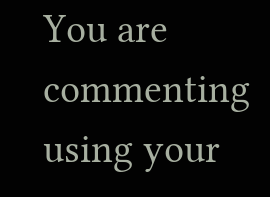You are commenting using your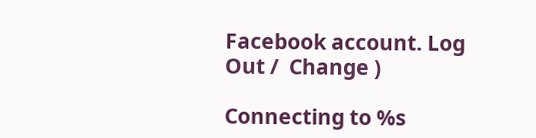Facebook account. Log Out /  Change )

Connecting to %s